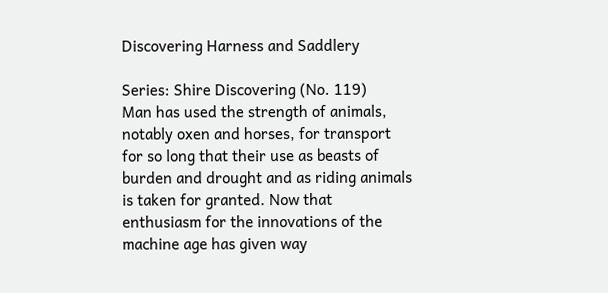Discovering Harness and Saddlery

Series: Shire Discovering (No. 119)
Man has used the strength of animals, notably oxen and horses, for transport for so long that their use as beasts of burden and drought and as riding animals is taken for granted. Now that enthusiasm for the innovations of the machine age has given way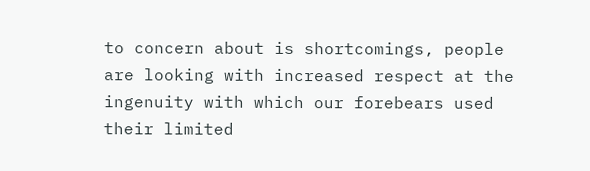to concern about is shortcomings, people are looking with increased respect at the ingenuity with which our forebears used their limited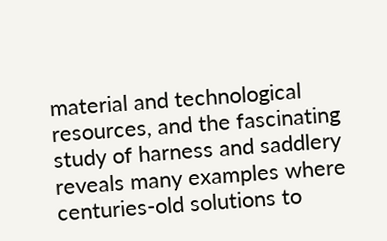material and technological resources, and the fascinating study of harness and saddlery reveals many examples where centuries-old solutions to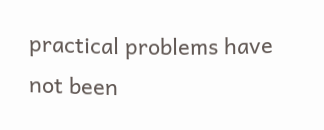practical problems have not been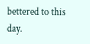bettered to this day.